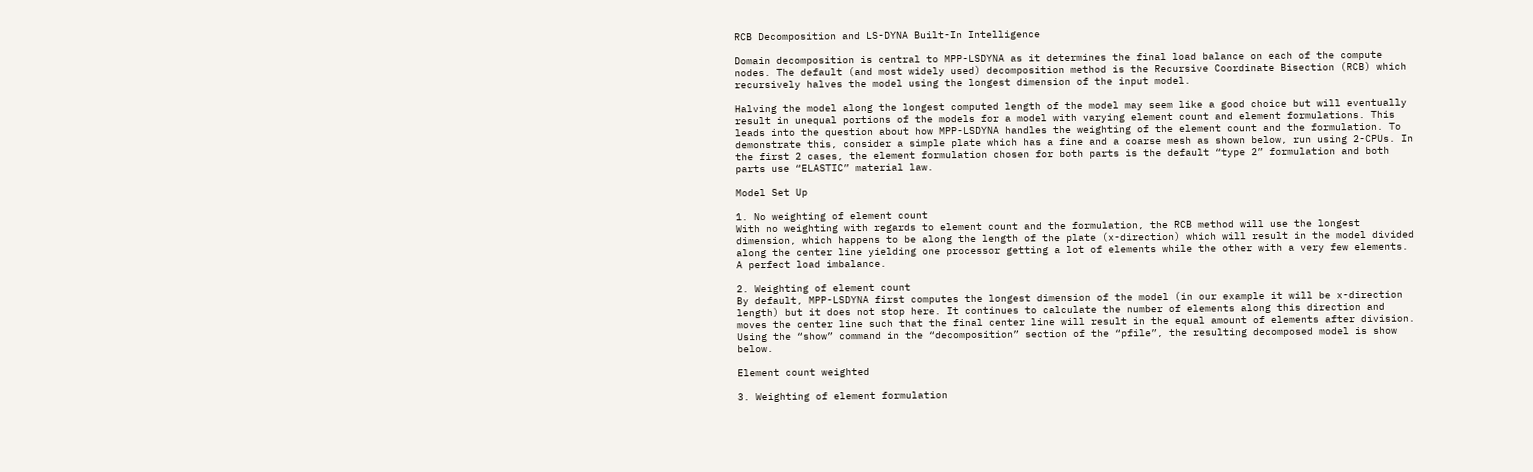RCB Decomposition and LS-DYNA Built-In Intelligence

Domain decomposition is central to MPP-LSDYNA as it determines the final load balance on each of the compute nodes. The default (and most widely used) decomposition method is the Recursive Coordinate Bisection (RCB) which recursively halves the model using the longest dimension of the input model.

Halving the model along the longest computed length of the model may seem like a good choice but will eventually result in unequal portions of the models for a model with varying element count and element formulations. This leads into the question about how MPP-LSDYNA handles the weighting of the element count and the formulation. To demonstrate this, consider a simple plate which has a fine and a coarse mesh as shown below, run using 2-CPUs. In the first 2 cases, the element formulation chosen for both parts is the default “type 2” formulation and both parts use “ELASTIC” material law.

Model Set Up

1. No weighting of element count
With no weighting with regards to element count and the formulation, the RCB method will use the longest dimension, which happens to be along the length of the plate (x-direction) which will result in the model divided along the center line yielding one processor getting a lot of elements while the other with a very few elements. A perfect load imbalance.

2. Weighting of element count
By default, MPP-LSDYNA first computes the longest dimension of the model (in our example it will be x-direction length) but it does not stop here. It continues to calculate the number of elements along this direction and moves the center line such that the final center line will result in the equal amount of elements after division. Using the “show” command in the “decomposition” section of the “pfile”, the resulting decomposed model is show below.

Element count weighted

3. Weighting of element formulation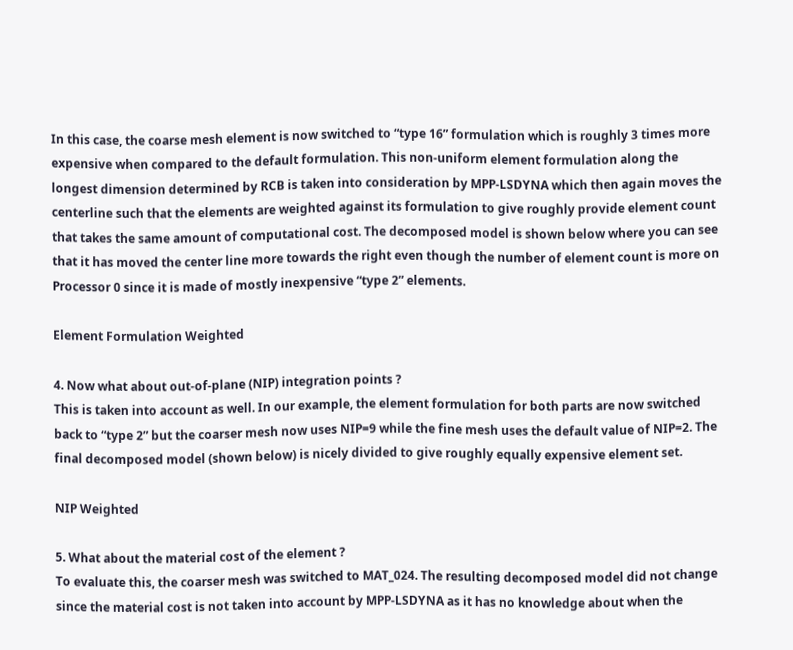In this case, the coarse mesh element is now switched to “type 16” formulation which is roughly 3 times more expensive when compared to the default formulation. This non-uniform element formulation along the longest dimension determined by RCB is taken into consideration by MPP-LSDYNA which then again moves the centerline such that the elements are weighted against its formulation to give roughly provide element count that takes the same amount of computational cost. The decomposed model is shown below where you can see that it has moved the center line more towards the right even though the number of element count is more on Processor 0 since it is made of mostly inexpensive “type 2” elements.

Element Formulation Weighted

4. Now what about out-of-plane (NIP) integration points ?
This is taken into account as well. In our example, the element formulation for both parts are now switched back to “type 2” but the coarser mesh now uses NIP=9 while the fine mesh uses the default value of NIP=2. The final decomposed model (shown below) is nicely divided to give roughly equally expensive element set.

NIP Weighted

5. What about the material cost of the element ?
To evaluate this, the coarser mesh was switched to MAT_024. The resulting decomposed model did not change since the material cost is not taken into account by MPP-LSDYNA as it has no knowledge about when the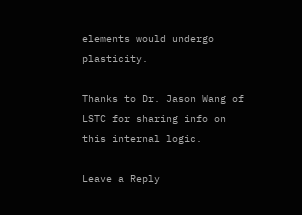elements would undergo plasticity.

Thanks to Dr. Jason Wang of LSTC for sharing info on this internal logic.

Leave a Reply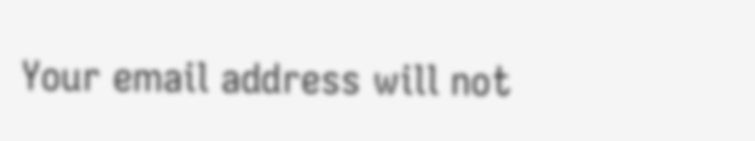Your email address will not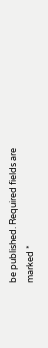be published. Required fields are marked *